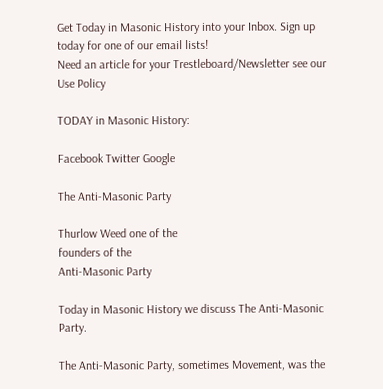Get Today in Masonic History into your Inbox. Sign up today for one of our email lists!
Need an article for your Trestleboard/Newsletter see our Use Policy

TODAY in Masonic History:

Facebook Twitter Google

The Anti-Masonic Party

Thurlow Weed one of the
founders of the
Anti-Masonic Party

Today in Masonic History we discuss The Anti-Masonic Party.

The Anti-Masonic Party, sometimes Movement, was the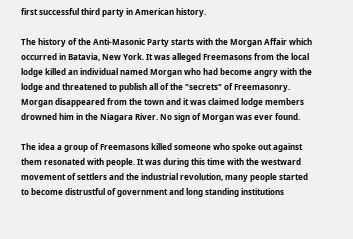first successful third party in American history.

The history of the Anti-Masonic Party starts with the Morgan Affair which occurred in Batavia, New York. It was alleged Freemasons from the local lodge killed an individual named Morgan who had become angry with the lodge and threatened to publish all of the "secrets" of Freemasonry. Morgan disappeared from the town and it was claimed lodge members drowned him in the Niagara River. No sign of Morgan was ever found.

The idea a group of Freemasons killed someone who spoke out against them resonated with people. It was during this time with the westward movement of settlers and the industrial revolution, many people started to become distrustful of government and long standing institutions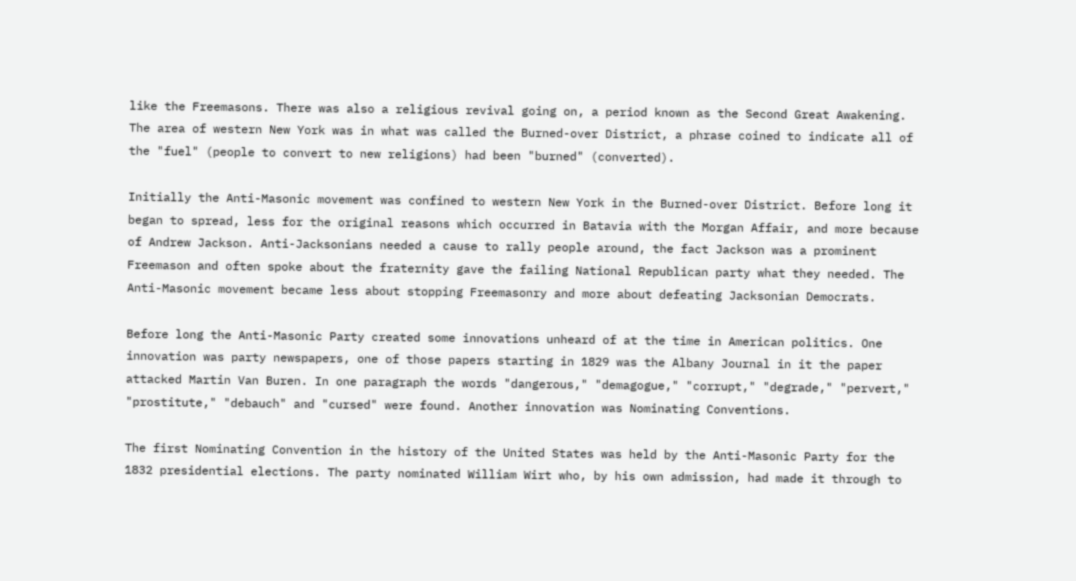like the Freemasons. There was also a religious revival going on, a period known as the Second Great Awakening. The area of western New York was in what was called the Burned-over District, a phrase coined to indicate all of the "fuel" (people to convert to new religions) had been "burned" (converted).

Initially the Anti-Masonic movement was confined to western New York in the Burned-over District. Before long it began to spread, less for the original reasons which occurred in Batavia with the Morgan Affair, and more because of Andrew Jackson. Anti-Jacksonians needed a cause to rally people around, the fact Jackson was a prominent Freemason and often spoke about the fraternity gave the failing National Republican party what they needed. The Anti-Masonic movement became less about stopping Freemasonry and more about defeating Jacksonian Democrats.

Before long the Anti-Masonic Party created some innovations unheard of at the time in American politics. One innovation was party newspapers, one of those papers starting in 1829 was the Albany Journal in it the paper attacked Martin Van Buren. In one paragraph the words "dangerous," "demagogue," "corrupt," "degrade," "pervert," "prostitute," "debauch" and "cursed" were found. Another innovation was Nominating Conventions.

The first Nominating Convention in the history of the United States was held by the Anti-Masonic Party for the 1832 presidential elections. The party nominated William Wirt who, by his own admission, had made it through to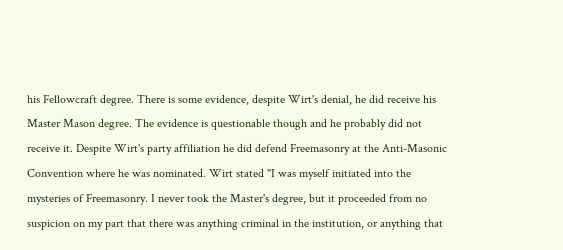his Fellowcraft degree. There is some evidence, despite Wirt's denial, he did receive his Master Mason degree. The evidence is questionable though and he probably did not receive it. Despite Wirt's party affiliation he did defend Freemasonry at the Anti-Masonic Convention where he was nominated. Wirt stated "I was myself initiated into the mysteries of Freemasonry. I never took the Master's degree, but it proceeded from no suspicion on my part that there was anything criminal in the institution, or anything that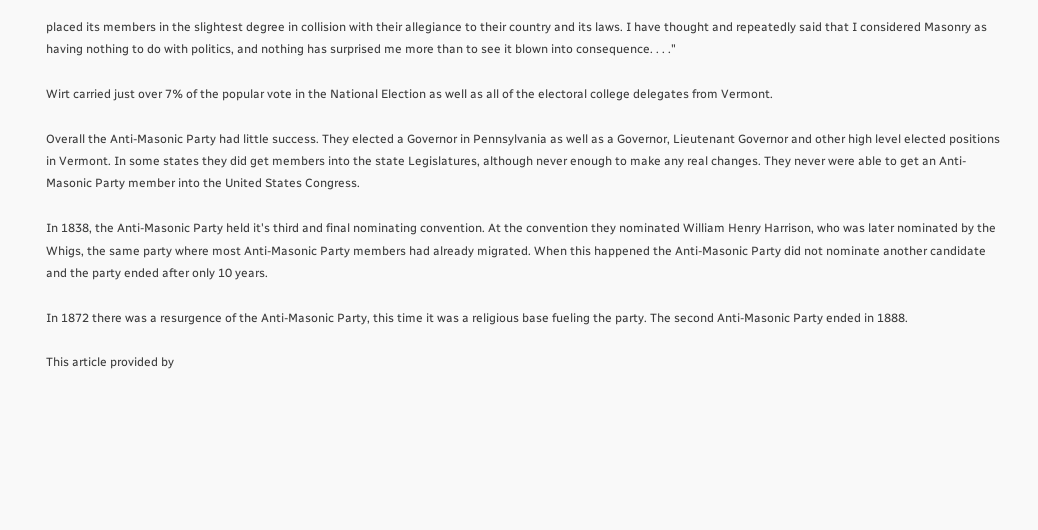placed its members in the slightest degree in collision with their allegiance to their country and its laws. I have thought and repeatedly said that I considered Masonry as having nothing to do with politics, and nothing has surprised me more than to see it blown into consequence. . . ."

Wirt carried just over 7% of the popular vote in the National Election as well as all of the electoral college delegates from Vermont.

Overall the Anti-Masonic Party had little success. They elected a Governor in Pennsylvania as well as a Governor, Lieutenant Governor and other high level elected positions in Vermont. In some states they did get members into the state Legislatures, although never enough to make any real changes. They never were able to get an Anti-Masonic Party member into the United States Congress.

In 1838, the Anti-Masonic Party held it's third and final nominating convention. At the convention they nominated William Henry Harrison, who was later nominated by the Whigs, the same party where most Anti-Masonic Party members had already migrated. When this happened the Anti-Masonic Party did not nominate another candidate and the party ended after only 10 years.

In 1872 there was a resurgence of the Anti-Masonic Party, this time it was a religious base fueling the party. The second Anti-Masonic Party ended in 1888.

This article provided by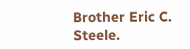Brother Eric C. Steele.